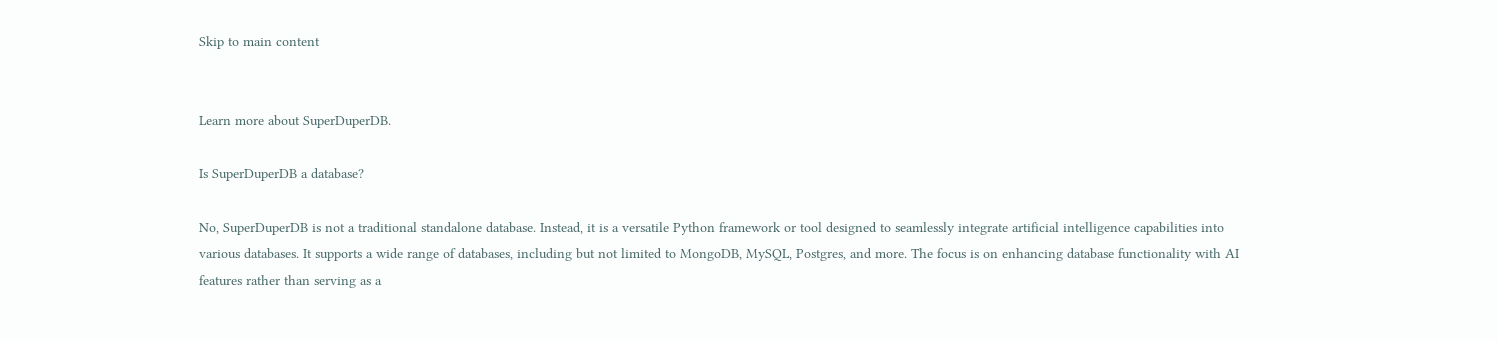Skip to main content


Learn more about SuperDuperDB.

Is SuperDuperDB a database?

No, SuperDuperDB is not a traditional standalone database. Instead, it is a versatile Python framework or tool designed to seamlessly integrate artificial intelligence capabilities into various databases. It supports a wide range of databases, including but not limited to MongoDB, MySQL, Postgres, and more. The focus is on enhancing database functionality with AI features rather than serving as a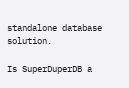standalone database solution.

Is SuperDuperDB a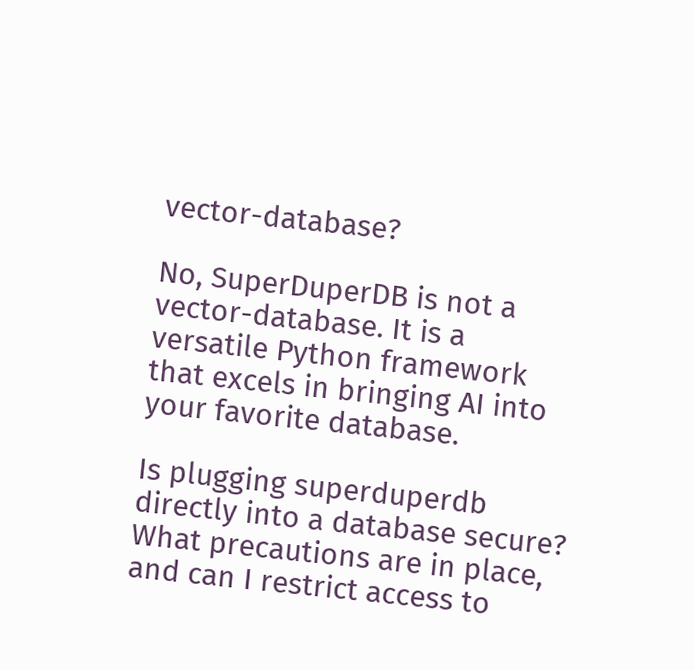vector-database?

No, SuperDuperDB is not a vector-database. It is a versatile Python framework that excels in bringing AI into your favorite database.

Is plugging superduperdb directly into a database secure? What precautions are in place, and can I restrict access to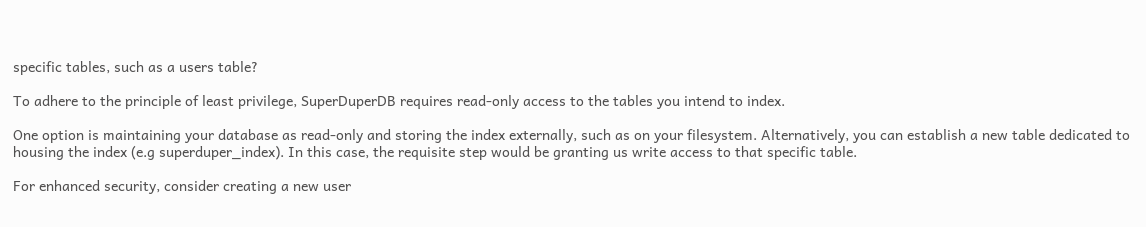specific tables, such as a users table?

To adhere to the principle of least privilege, SuperDuperDB requires read-only access to the tables you intend to index.

One option is maintaining your database as read-only and storing the index externally, such as on your filesystem. Alternatively, you can establish a new table dedicated to housing the index (e.g superduper_index). In this case, the requisite step would be granting us write access to that specific table.

For enhanced security, consider creating a new user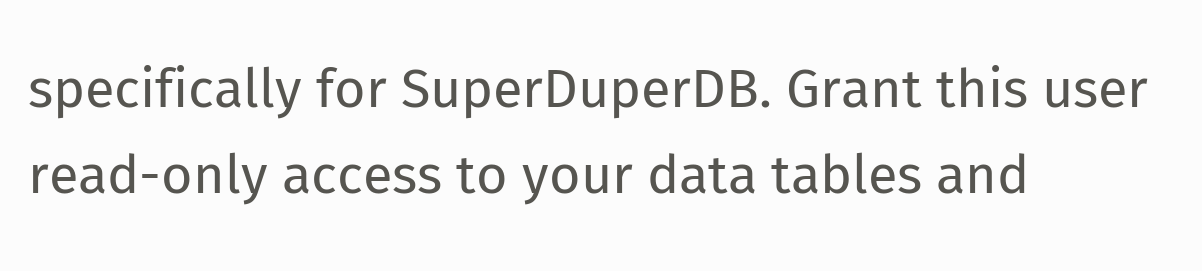specifically for SuperDuperDB. Grant this user read-only access to your data tables and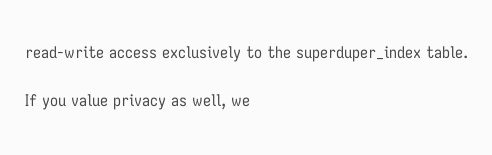read-write access exclusively to the superduper_index table.

If you value privacy as well, we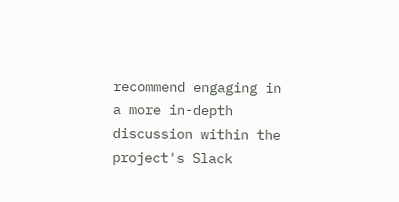recommend engaging in a more in-depth discussion within the project's Slack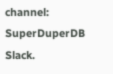channel: SuperDuperDB Slack.